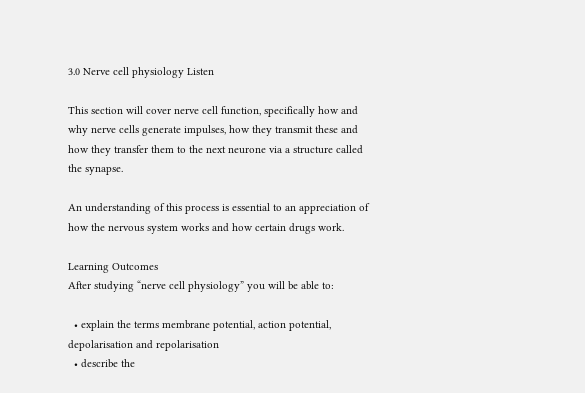3.0 Nerve cell physiology Listen

This section will cover nerve cell function, specifically how and why nerve cells generate impulses, how they transmit these and how they transfer them to the next neurone via a structure called the synapse.

An understanding of this process is essential to an appreciation of how the nervous system works and how certain drugs work.

Learning Outcomes
After studying “nerve cell physiology” you will be able to:

  • explain the terms membrane potential, action potential, depolarisation and repolarisation
  • describe the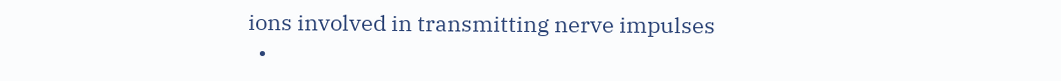ions involved in transmitting nerve impulses
  •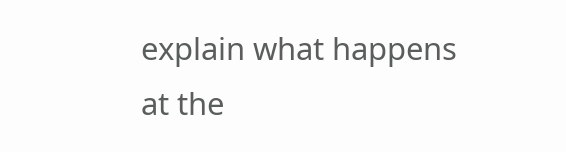explain what happens at the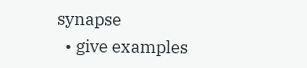synapse
  • give examples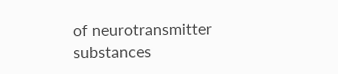of neurotransmitter substances